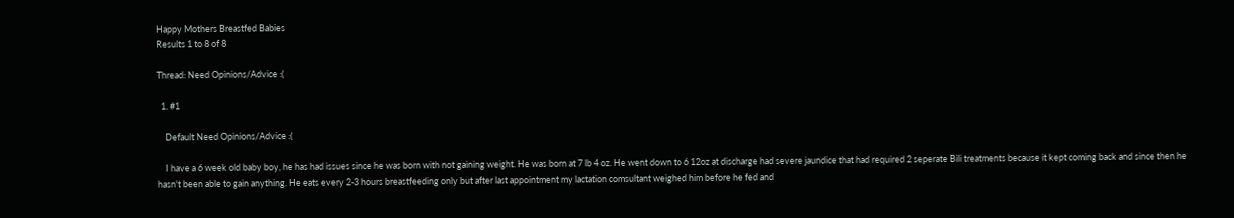Happy Mothers Breastfed Babies
Results 1 to 8 of 8

Thread: Need Opinions/Advice :(

  1. #1

    Default Need Opinions/Advice :(

    I have a 6 week old baby boy, he has had issues since he was born with not gaining weight. He was born at 7 lb 4 oz. He went down to 6 12oz at discharge had severe jaundice that had required 2 seperate Bili treatments because it kept coming back and since then he hasn't been able to gain anything. He eats every 2-3 hours breastfeeding only but after last appointment my lactation comsultant weighed him before he fed and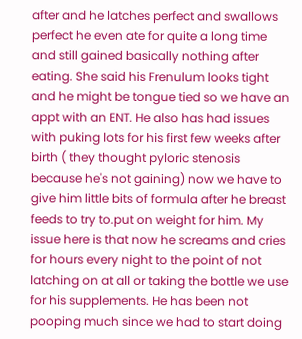after and he latches perfect and swallows perfect he even ate for quite a long time and still gained basically nothing after eating. She said his Frenulum looks tight and he might be tongue tied so we have an appt with an ENT. He also has had issues with puking lots for his first few weeks after birth ( they thought pyloric stenosis because he's not gaining) now we have to give him little bits of formula after he breast feeds to try to.put on weight for him. My issue here is that now he screams and cries for hours every night to the point of not latching on at all or taking the bottle we use for his supplements. He has been not pooping much since we had to start doing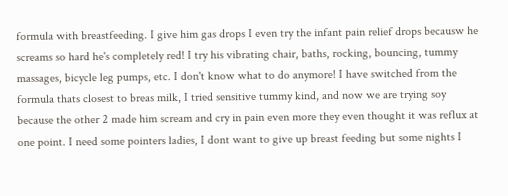formula with breastfeeding. I give him gas drops I even try the infant pain relief drops becausw he screams so hard he's completely red! I try his vibrating chair, baths, rocking, bouncing, tummy massages, bicycle leg pumps, etc. I don't know what to do anymore! I have switched from the formula thats closest to breas milk, I tried sensitive tummy kind, and now we are trying soy because the other 2 made him scream and cry in pain even more they even thought it was reflux at one point. I need some pointers ladies, I dont want to give up breast feeding but some nights I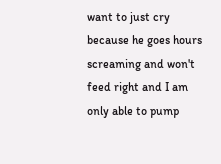want to just cry because he goes hours screaming and won't feed right and I am only able to pump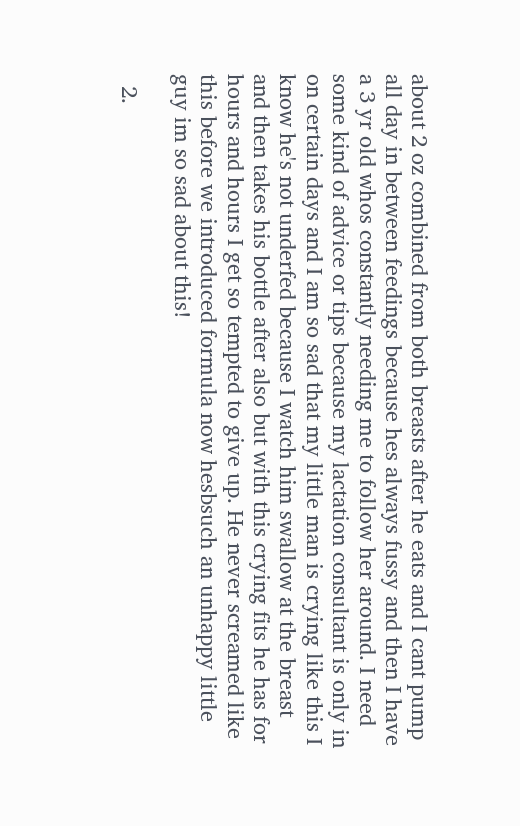about 2 oz combined from both breasts after he eats and I cant pump all day in between feedings because hes always fussy and then I have a 3 yr old whos constantly needing me to follow her around. I need some kind of advice or tips because my lactation consultant is only in on certain days and I am so sad that my little man is crying like this I know he's not underfed because I watch him swallow at the breast and then takes his bottle after also but with this crying fits he has for hours and hours I get so tempted to give up. He never screamed like this before we introduced formula now hesbsuch an unhappy little guy im so sad about this!

  2.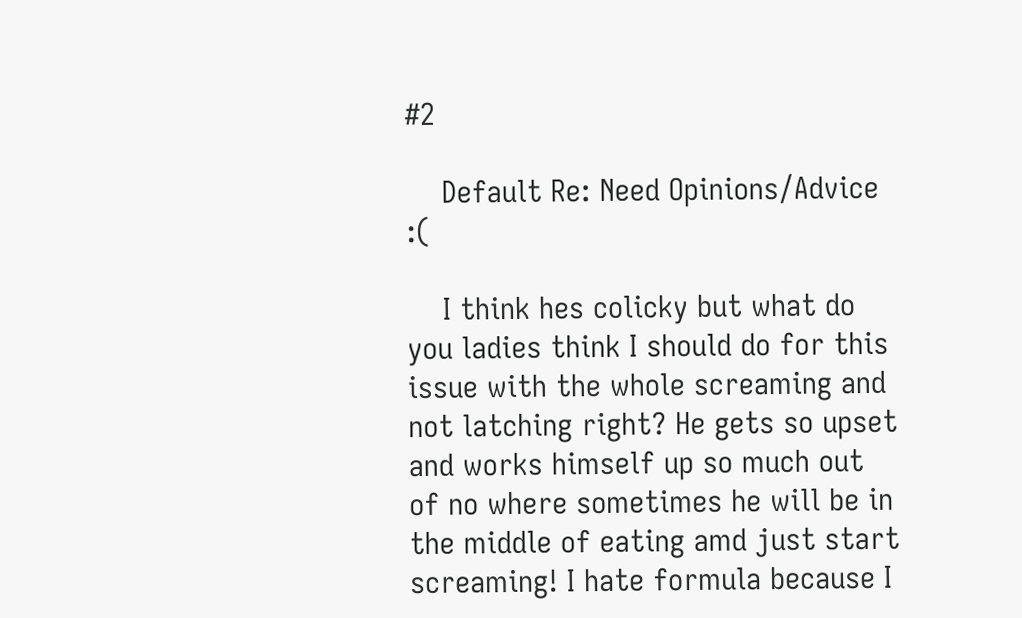#2

    Default Re: Need Opinions/Advice :(

    I think hes colicky but what do you ladies think I should do for this issue with the whole screaming and not latching right? He gets so upset and works himself up so much out of no where sometimes he will be in the middle of eating amd just start screaming! I hate formula because I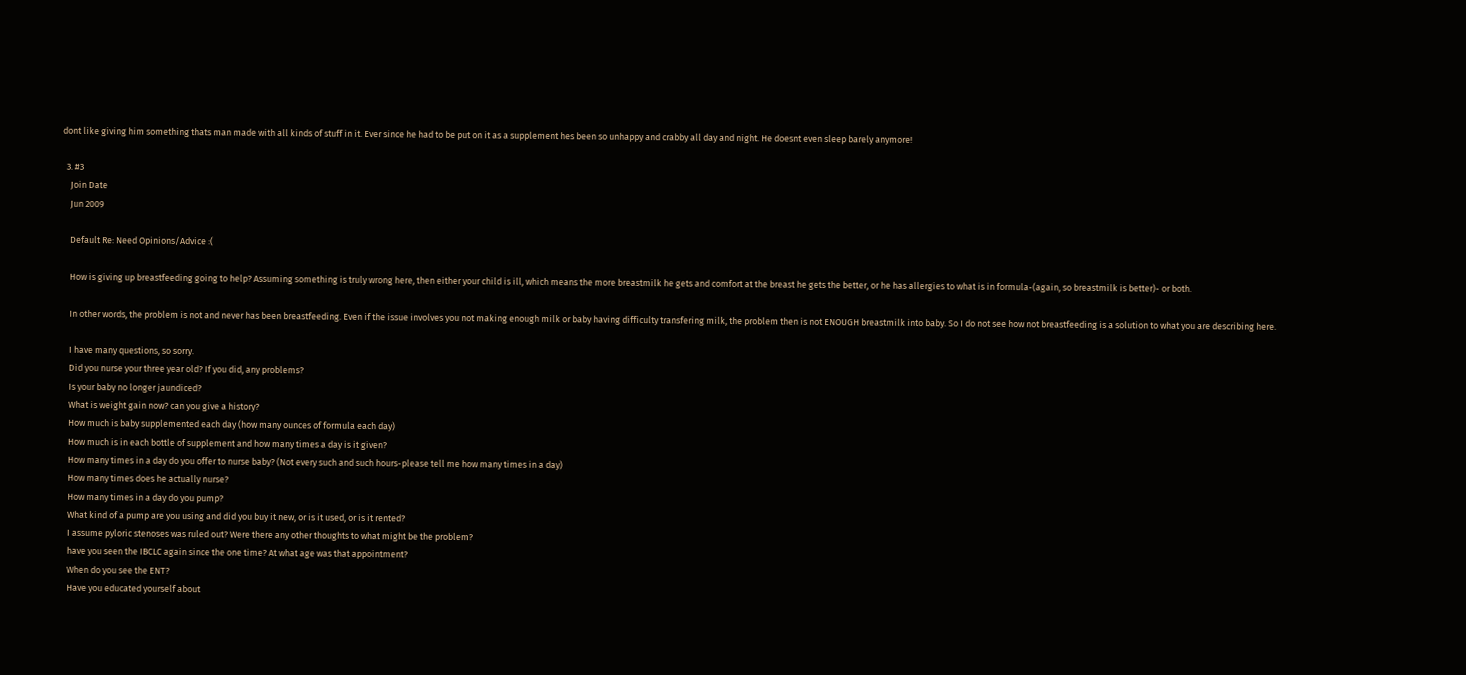dont like giving him something thats man made with all kinds of stuff in it. Ever since he had to be put on it as a supplement hes been so unhappy and crabby all day and night. He doesnt even sleep barely anymore!

  3. #3
    Join Date
    Jun 2009

    Default Re: Need Opinions/Advice :(

    How is giving up breastfeeding going to help? Assuming something is truly wrong here, then either your child is ill, which means the more breastmilk he gets and comfort at the breast he gets the better, or he has allergies to what is in formula-(again, so breastmilk is better)- or both.

    In other words, the problem is not and never has been breastfeeding. Even if the issue involves you not making enough milk or baby having difficulty transfering milk, the problem then is not ENOUGH breastmilk into baby. So I do not see how not breastfeeding is a solution to what you are describing here.

    I have many questions, so sorry.
    Did you nurse your three year old? If you did, any problems?
    Is your baby no longer jaundiced?
    What is weight gain now? can you give a history?
    How much is baby supplemented each day (how many ounces of formula each day)
    How much is in each bottle of supplement and how many times a day is it given?
    How many times in a day do you offer to nurse baby? (Not every such and such hours-please tell me how many times in a day)
    How many times does he actually nurse?
    How many times in a day do you pump?
    What kind of a pump are you using and did you buy it new, or is it used, or is it rented?
    I assume pyloric stenoses was ruled out? Were there any other thoughts to what might be the problem?
    have you seen the IBCLC again since the one time? At what age was that appointment?
    When do you see the ENT?
    Have you educated yourself about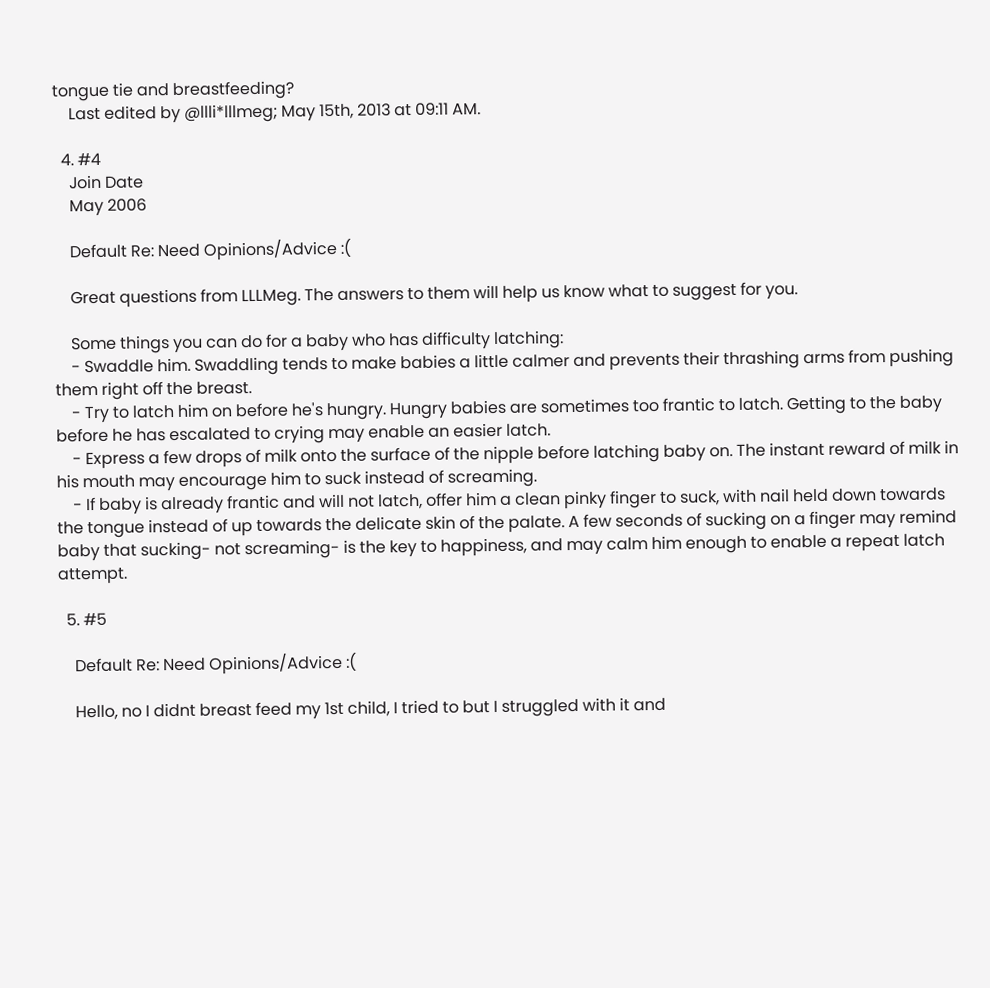tongue tie and breastfeeding?
    Last edited by @llli*lllmeg; May 15th, 2013 at 09:11 AM.

  4. #4
    Join Date
    May 2006

    Default Re: Need Opinions/Advice :(

    Great questions from LLLMeg. The answers to them will help us know what to suggest for you.

    Some things you can do for a baby who has difficulty latching:
    - Swaddle him. Swaddling tends to make babies a little calmer and prevents their thrashing arms from pushing them right off the breast.
    - Try to latch him on before he's hungry. Hungry babies are sometimes too frantic to latch. Getting to the baby before he has escalated to crying may enable an easier latch.
    - Express a few drops of milk onto the surface of the nipple before latching baby on. The instant reward of milk in his mouth may encourage him to suck instead of screaming.
    - If baby is already frantic and will not latch, offer him a clean pinky finger to suck, with nail held down towards the tongue instead of up towards the delicate skin of the palate. A few seconds of sucking on a finger may remind baby that sucking- not screaming- is the key to happiness, and may calm him enough to enable a repeat latch attempt.

  5. #5

    Default Re: Need Opinions/Advice :(

    Hello, no I didnt breast feed my 1st child, I tried to but I struggled with it and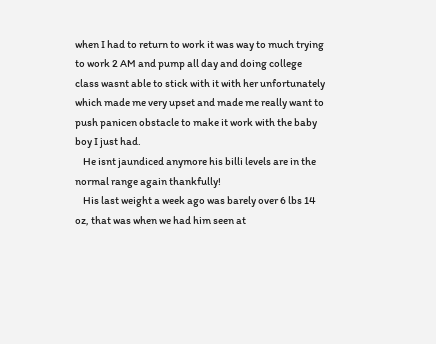when I had to return to work it was way to much trying to work 2 AM and pump all day and doing college class wasnt able to stick with it with her unfortunately which made me very upset and made me really want to push panicen obstacle to make it work with the baby boy I just had.
    He isnt jaundiced anymore his billi levels are in the normal range again thankfully!
    His last weight a week ago was barely over 6 lbs 14 oz, that was when we had him seen at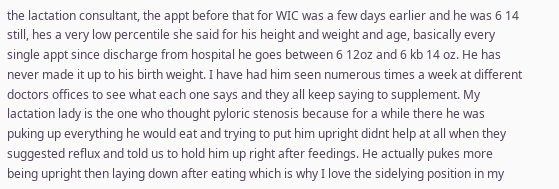the lactation consultant, the appt before that for WIC was a few days earlier and he was 6 14 still, hes a very low percentile she said for his height and weight and age, basically every single appt since discharge from hospital he goes between 6 12oz and 6 kb 14 oz. He has never made it up to his birth weight. I have had him seen numerous times a week at different doctors offices to see what each one says and they all keep saying to supplement. My lactation lady is the one who thought pyloric stenosis because for a while there he was puking up everything he would eat and trying to put him upright didnt help at all when they suggested reflux and told us to hold him up right after feedings. He actually pukes more being upright then laying down after eating which is why I love the sidelying position in my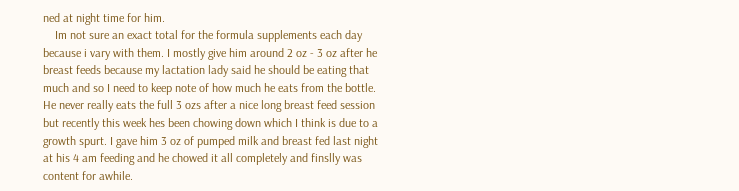ned at night time for him.
    Im not sure an exact total for the formula supplements each day because i vary with them. I mostly give him around 2 oz - 3 oz after he breast feeds because my lactation lady said he should be eating that much and so I need to keep note of how much he eats from the bottle. He never really eats the full 3 ozs after a nice long breast feed session but recently this week hes been chowing down which I think is due to a growth spurt. I gave him 3 oz of pumped milk and breast fed last night at his 4 am feeding and he chowed it all completely and finslly was content for awhile.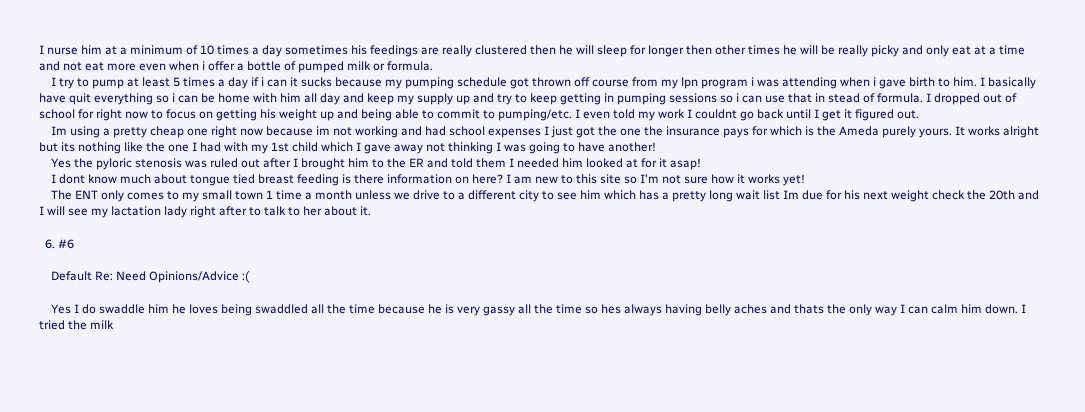I nurse him at a minimum of 10 times a day sometimes his feedings are really clustered then he will sleep for longer then other times he will be really picky and only eat at a time and not eat more even when i offer a bottle of pumped milk or formula.
    I try to pump at least 5 times a day if i can it sucks because my pumping schedule got thrown off course from my lpn program i was attending when i gave birth to him. I basically have quit everything so i can be home with him all day and keep my supply up and try to keep getting in pumping sessions so i can use that in stead of formula. I dropped out of school for right now to focus on getting his weight up and being able to commit to pumping/etc. I even told my work I couldnt go back until I get it figured out.
    Im using a pretty cheap one right now because im not working and had school expenses I just got the one the insurance pays for which is the Ameda purely yours. It works alright but its nothing like the one I had with my 1st child which I gave away not thinking I was going to have another!
    Yes the pyloric stenosis was ruled out after I brought him to the ER and told them I needed him looked at for it asap!
    I dont know much about tongue tied breast feeding is there information on here? I am new to this site so I'm not sure how it works yet!
    The ENT only comes to my small town 1 time a month unless we drive to a different city to see him which has a pretty long wait list Im due for his next weight check the 20th and I will see my lactation lady right after to talk to her about it.

  6. #6

    Default Re: Need Opinions/Advice :(

    Yes I do swaddle him he loves being swaddled all the time because he is very gassy all the time so hes always having belly aches and thats the only way I can calm him down. I tried the milk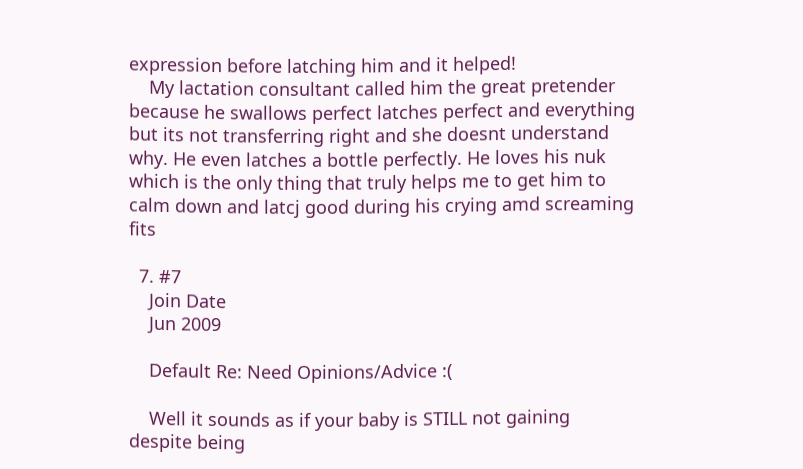expression before latching him and it helped!
    My lactation consultant called him the great pretender because he swallows perfect latches perfect and everything but its not transferring right and she doesnt understand why. He even latches a bottle perfectly. He loves his nuk which is the only thing that truly helps me to get him to calm down and latcj good during his crying amd screaming fits

  7. #7
    Join Date
    Jun 2009

    Default Re: Need Opinions/Advice :(

    Well it sounds as if your baby is STILL not gaining despite being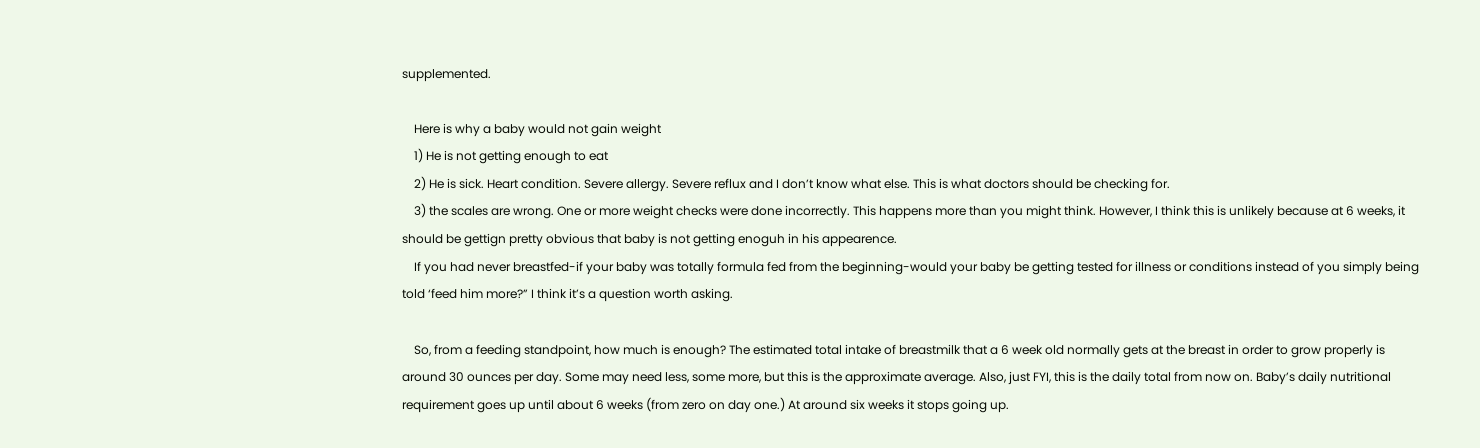supplemented.

    Here is why a baby would not gain weight
    1) He is not getting enough to eat
    2) He is sick. Heart condition. Severe allergy. Severe reflux and I don’t know what else. This is what doctors should be checking for.
    3) the scales are wrong. One or more weight checks were done incorrectly. This happens more than you might think. However, I think this is unlikely because at 6 weeks, it should be gettign pretty obvious that baby is not getting enoguh in his appearence.
    If you had never breastfed-if your baby was totally formula fed from the beginning-would your baby be getting tested for illness or conditions instead of you simply being told ‘feed him more?” I think it’s a question worth asking.

    So, from a feeding standpoint, how much is enough? The estimated total intake of breastmilk that a 6 week old normally gets at the breast in order to grow properly is around 30 ounces per day. Some may need less, some more, but this is the approximate average. Also, just FYI, this is the daily total from now on. Baby’s daily nutritional requirement goes up until about 6 weeks (from zero on day one.) At around six weeks it stops going up.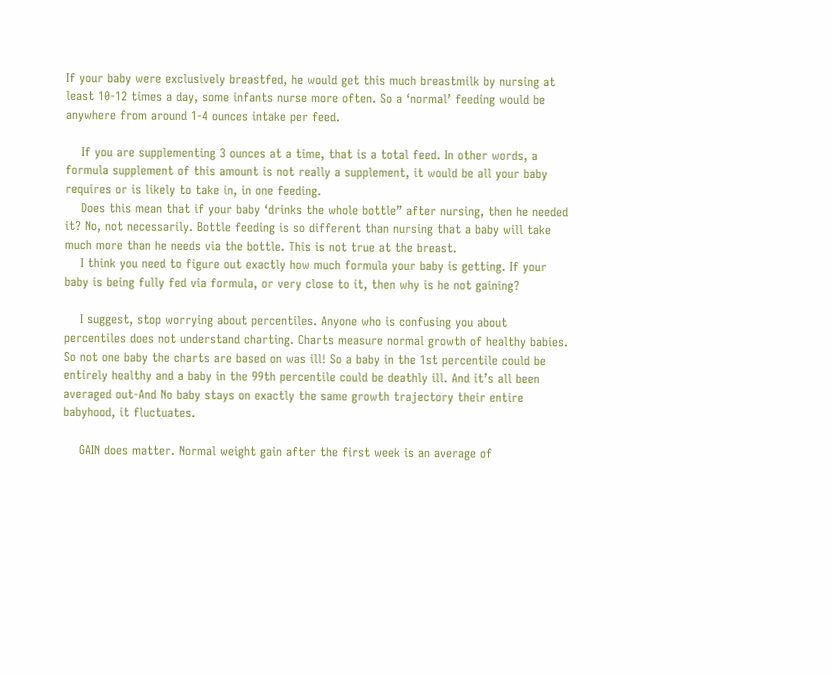If your baby were exclusively breastfed, he would get this much breastmilk by nursing at least 10-12 times a day, some infants nurse more often. So a ‘normal’ feeding would be anywhere from around 1-4 ounces intake per feed.

    If you are supplementing 3 ounces at a time, that is a total feed. In other words, a formula supplement of this amount is not really a supplement, it would be all your baby requires or is likely to take in, in one feeding.
    Does this mean that if your baby ‘drinks the whole bottle” after nursing, then he needed it? No, not necessarily. Bottle feeding is so different than nursing that a baby will take much more than he needs via the bottle. This is not true at the breast.
    I think you need to figure out exactly how much formula your baby is getting. If your baby is being fully fed via formula, or very close to it, then why is he not gaining?

    I suggest, stop worrying about percentiles. Anyone who is confusing you about percentiles does not understand charting. Charts measure normal growth of healthy babies. So not one baby the charts are based on was ill! So a baby in the 1st percentile could be entirely healthy and a baby in the 99th percentile could be deathly ill. And it’s all been averaged out-And No baby stays on exactly the same growth trajectory their entire babyhood, it fluctuates.

    GAIN does matter. Normal weight gain after the first week is an average of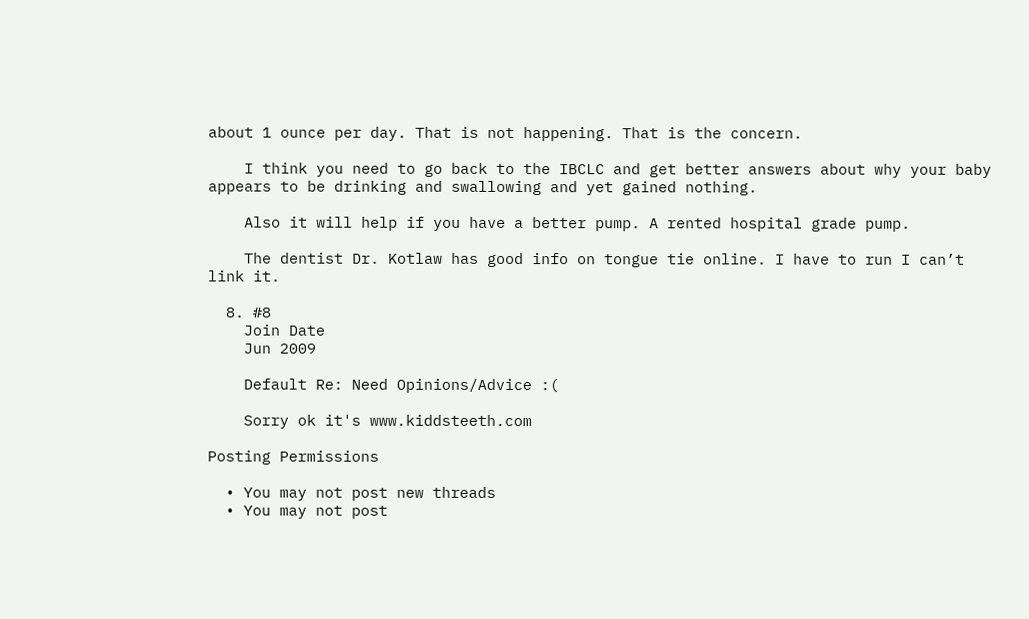about 1 ounce per day. That is not happening. That is the concern.

    I think you need to go back to the IBCLC and get better answers about why your baby appears to be drinking and swallowing and yet gained nothing.

    Also it will help if you have a better pump. A rented hospital grade pump.

    The dentist Dr. Kotlaw has good info on tongue tie online. I have to run I can’t link it.

  8. #8
    Join Date
    Jun 2009

    Default Re: Need Opinions/Advice :(

    Sorry ok it's www.kiddsteeth.com

Posting Permissions

  • You may not post new threads
  • You may not post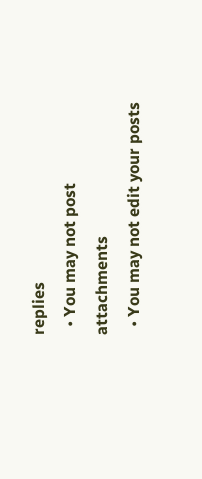replies
  • You may not post attachments
  • You may not edit your posts